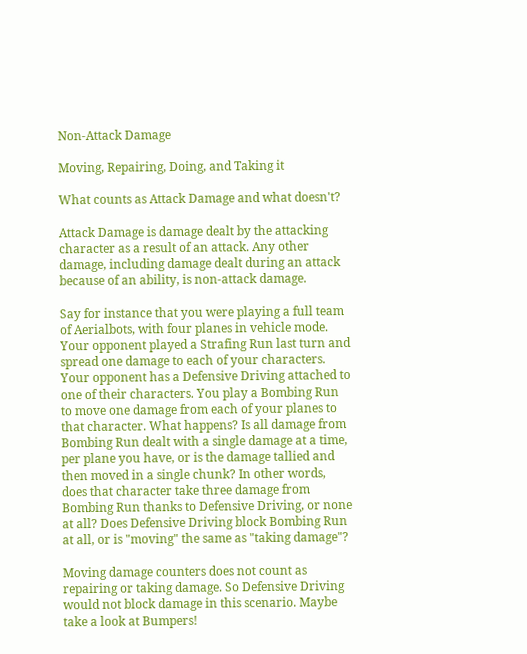Non-Attack Damage

Moving, Repairing, Doing, and Taking it

What counts as Attack Damage and what doesn't?

Attack Damage is damage dealt by the attacking character as a result of an attack. Any other damage, including damage dealt during an attack because of an ability, is non-attack damage.

Say for instance that you were playing a full team of Aerialbots, with four planes in vehicle mode. Your opponent played a Strafing Run last turn and spread one damage to each of your characters. Your opponent has a Defensive Driving attached to one of their characters. You play a Bombing Run to move one damage from each of your planes to that character. What happens? Is all damage from Bombing Run dealt with a single damage at a time, per plane you have, or is the damage tallied and then moved in a single chunk? In other words, does that character take three damage from Bombing Run thanks to Defensive Driving, or none at all? Does Defensive Driving block Bombing Run at all, or is "moving" the same as "taking damage"?

Moving damage counters does not count as repairing or taking damage. So Defensive Driving would not block damage in this scenario. Maybe take a look at Bumpers!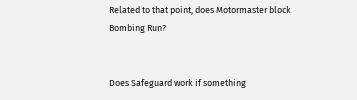Related to that point, does Motormaster block Bombing Run?


Does Safeguard work if something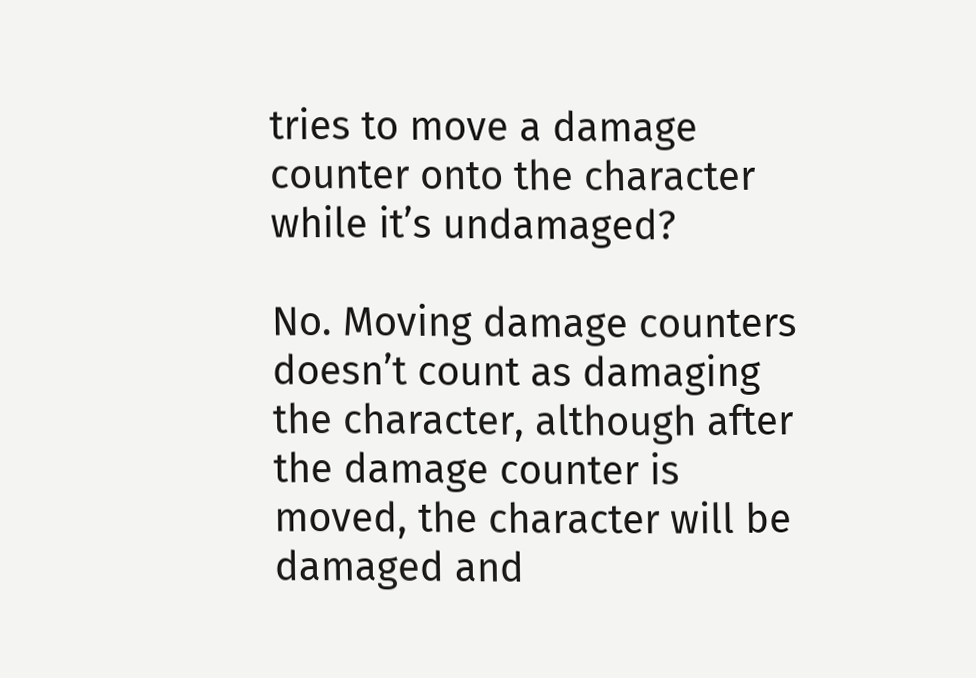tries to move a damage counter onto the character while it’s undamaged?

No. Moving damage counters doesn’t count as damaging the character, although after the damage counter is moved, the character will be damaged and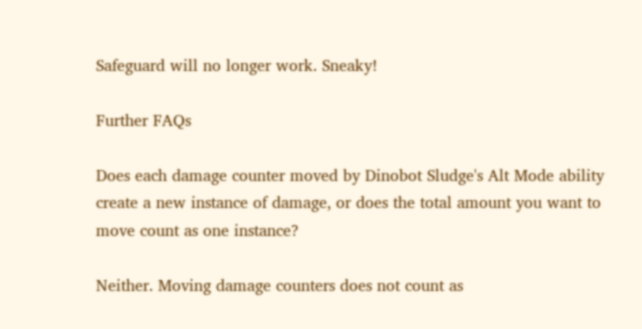Safeguard will no longer work. Sneaky!

Further FAQs

Does each damage counter moved by Dinobot Sludge's Alt Mode ability create a new instance of damage, or does the total amount you want to move count as one instance?

Neither. Moving damage counters does not count as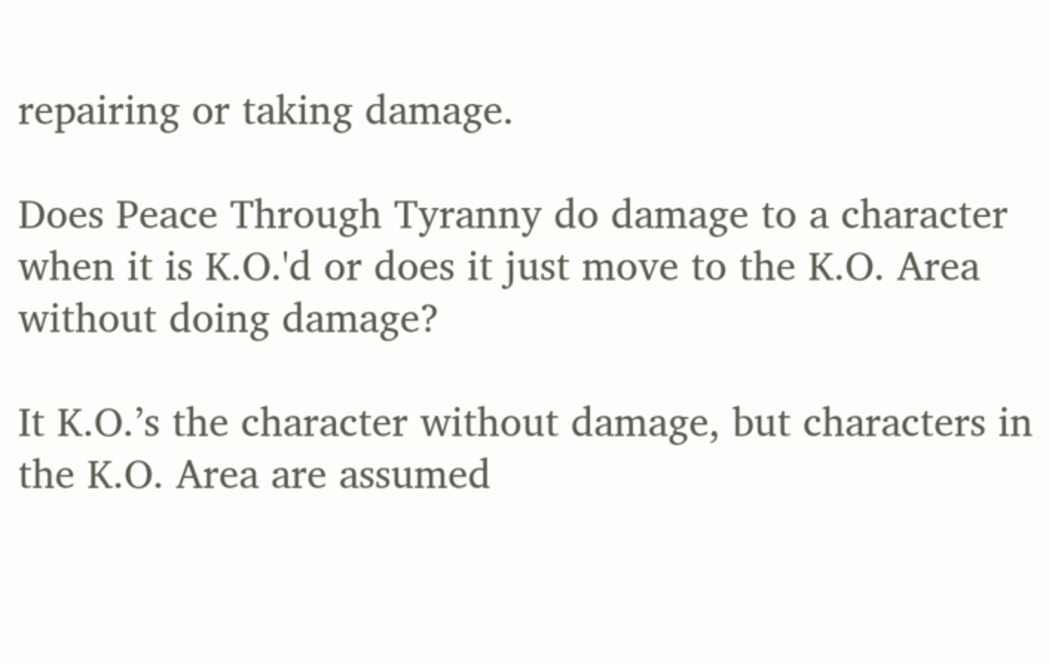repairing or taking damage.

Does Peace Through Tyranny do damage to a character when it is K.O.'d or does it just move to the K.O. Area without doing damage?

It K.O.’s the character without damage, but characters in the K.O. Area are assumed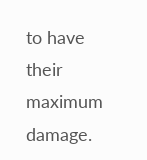to have their maximum damage.